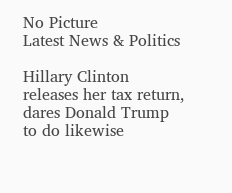No Picture
Latest News & Politics

Hillary Clinton releases her tax return, dares Donald Trump to do likewise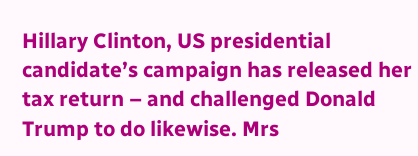Hillary Clinton, US presidential candidate’s campaign has released her tax return – and challenged Donald Trump to do likewise. Mrs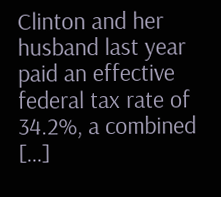Clinton and her husband last year paid an effective federal tax rate of 34.2%, a combined […]